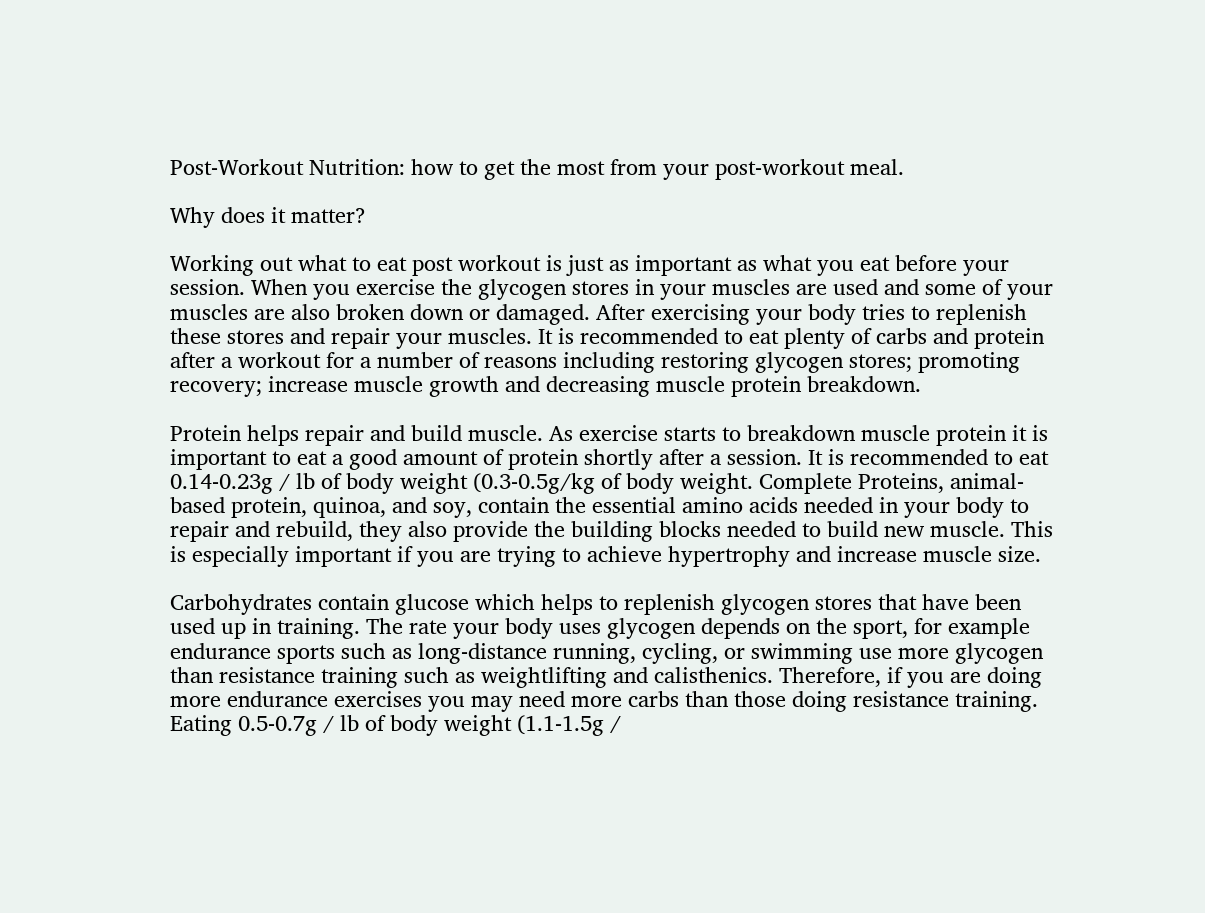Post-Workout Nutrition: how to get the most from your post-workout meal.

Why does it matter?

Working out what to eat post workout is just as important as what you eat before your session. When you exercise the glycogen stores in your muscles are used and some of your muscles are also broken down or damaged. After exercising your body tries to replenish these stores and repair your muscles. It is recommended to eat plenty of carbs and protein after a workout for a number of reasons including restoring glycogen stores; promoting recovery; increase muscle growth and decreasing muscle protein breakdown.

Protein helps repair and build muscle. As exercise starts to breakdown muscle protein it is important to eat a good amount of protein shortly after a session. It is recommended to eat 0.14-0.23g / lb of body weight (0.3-0.5g/kg of body weight. Complete Proteins, animal-based protein, quinoa, and soy, contain the essential amino acids needed in your body to repair and rebuild, they also provide the building blocks needed to build new muscle. This is especially important if you are trying to achieve hypertrophy and increase muscle size.

Carbohydrates contain glucose which helps to replenish glycogen stores that have been used up in training. The rate your body uses glycogen depends on the sport, for example endurance sports such as long-distance running, cycling, or swimming use more glycogen than resistance training such as weightlifting and calisthenics. Therefore, if you are doing more endurance exercises you may need more carbs than those doing resistance training. Eating 0.5-0.7g / lb of body weight (1.1-1.5g /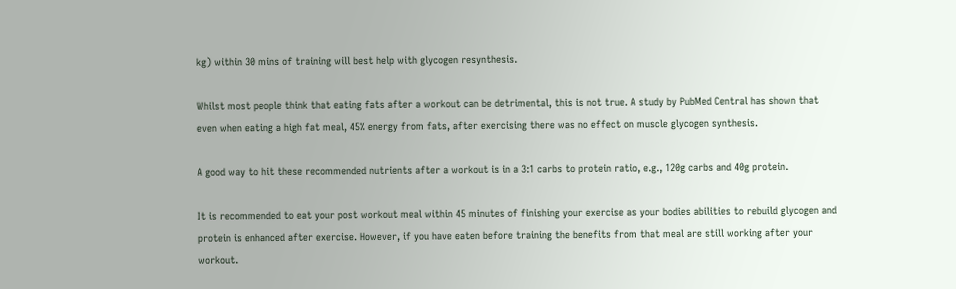kg) within 30 mins of training will best help with glycogen resynthesis.

Whilst most people think that eating fats after a workout can be detrimental, this is not true. A study by PubMed Central has shown that even when eating a high fat meal, 45% energy from fats, after exercising there was no effect on muscle glycogen synthesis.

A good way to hit these recommended nutrients after a workout is in a 3:1 carbs to protein ratio, e.g., 120g carbs and 40g protein.

It is recommended to eat your post workout meal within 45 minutes of finishing your exercise as your bodies abilities to rebuild glycogen and protein is enhanced after exercise. However, if you have eaten before training the benefits from that meal are still working after your workout.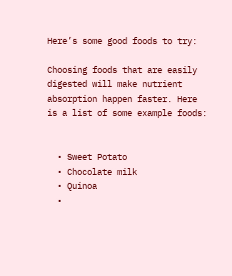Here’s some good foods to try:

Choosing foods that are easily digested will make nutrient absorption happen faster. Here is a list of some example foods:


  • Sweet Potato
  • Chocolate milk
  • Quinoa
  •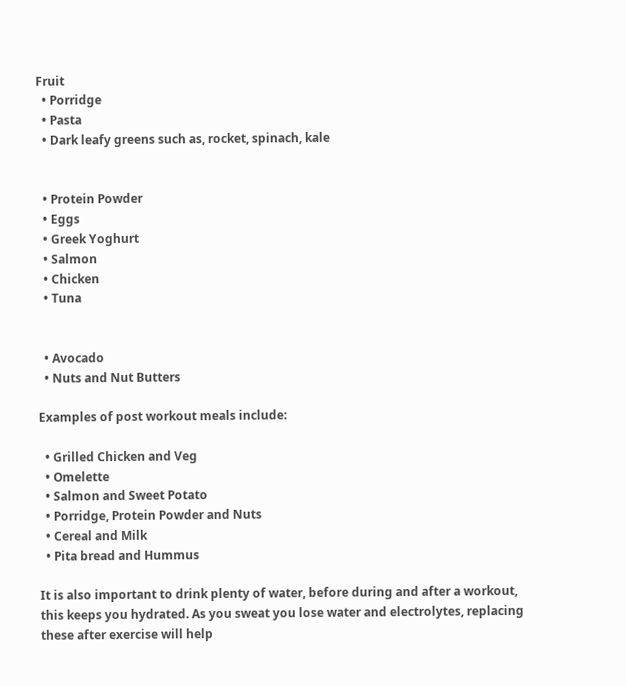Fruit
  • Porridge
  • Pasta
  • Dark leafy greens such as, rocket, spinach, kale


  • Protein Powder
  • Eggs
  • Greek Yoghurt
  • Salmon
  • Chicken
  • Tuna


  • Avocado
  • Nuts and Nut Butters

Examples of post workout meals include:

  • Grilled Chicken and Veg
  • Omelette
  • Salmon and Sweet Potato
  • Porridge, Protein Powder and Nuts
  • Cereal and Milk
  • Pita bread and Hummus

It is also important to drink plenty of water, before during and after a workout, this keeps you hydrated. As you sweat you lose water and electrolytes, replacing these after exercise will help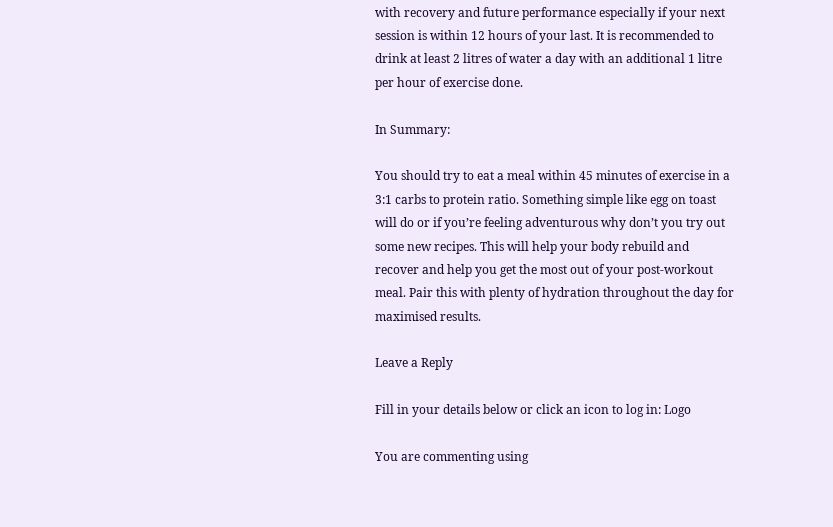with recovery and future performance especially if your next session is within 12 hours of your last. It is recommended to drink at least 2 litres of water a day with an additional 1 litre per hour of exercise done.

In Summary:

You should try to eat a meal within 45 minutes of exercise in a 3:1 carbs to protein ratio. Something simple like egg on toast will do or if you’re feeling adventurous why don’t you try out some new recipes. This will help your body rebuild and recover and help you get the most out of your post-workout meal. Pair this with plenty of hydration throughout the day for maximised results.

Leave a Reply

Fill in your details below or click an icon to log in: Logo

You are commenting using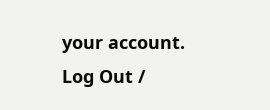your account. Log Out /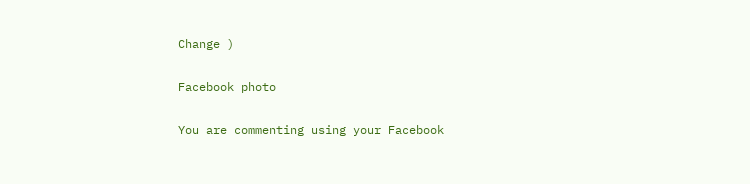Change )

Facebook photo

You are commenting using your Facebook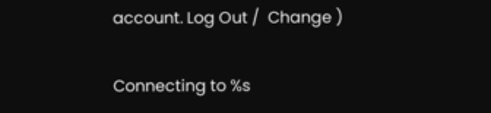account. Log Out /  Change )

Connecting to %s